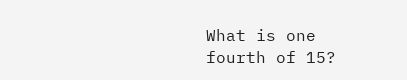What is one fourth of 15?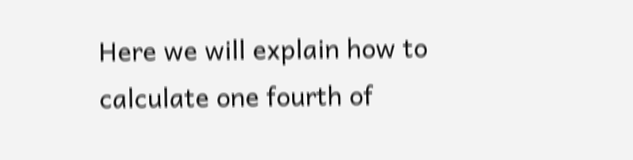Here we will explain how to calculate one fourth of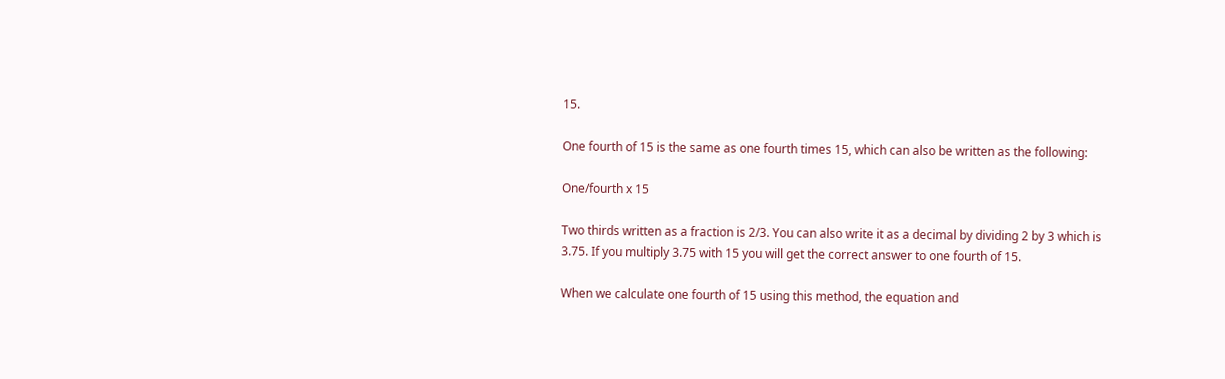15.

One fourth of 15 is the same as one fourth times 15, which can also be written as the following:

One/fourth x 15

Two thirds written as a fraction is 2/3. You can also write it as a decimal by dividing 2 by 3 which is 3.75. If you multiply 3.75 with 15 you will get the correct answer to one fourth of 15.

When we calculate one fourth of 15 using this method, the equation and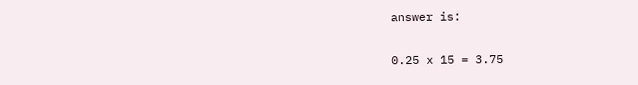answer is:

0.25 x 15 = 3.75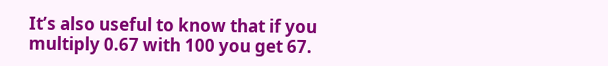It’s also useful to know that if you multiply 0.67 with 100 you get 67.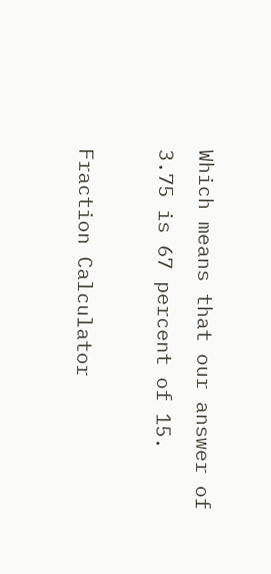Which means that our answer of 3.75 is 67 percent of 15.

Fraction Calculator